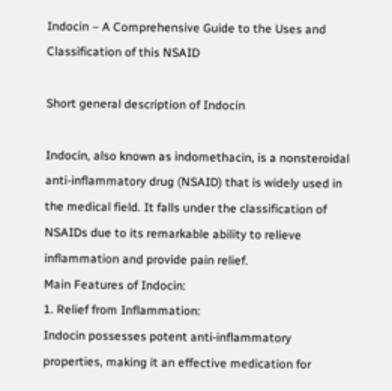Indocin – A Comprehensive Guide to the Uses and Classification of this NSAID

Short general description of Indocin

Indocin, also known as indomethacin, is a nonsteroidal anti-inflammatory drug (NSAID) that is widely used in the medical field. It falls under the classification of NSAIDs due to its remarkable ability to relieve inflammation and provide pain relief.
Main Features of Indocin:
1. Relief from Inflammation:
Indocin possesses potent anti-inflammatory properties, making it an effective medication for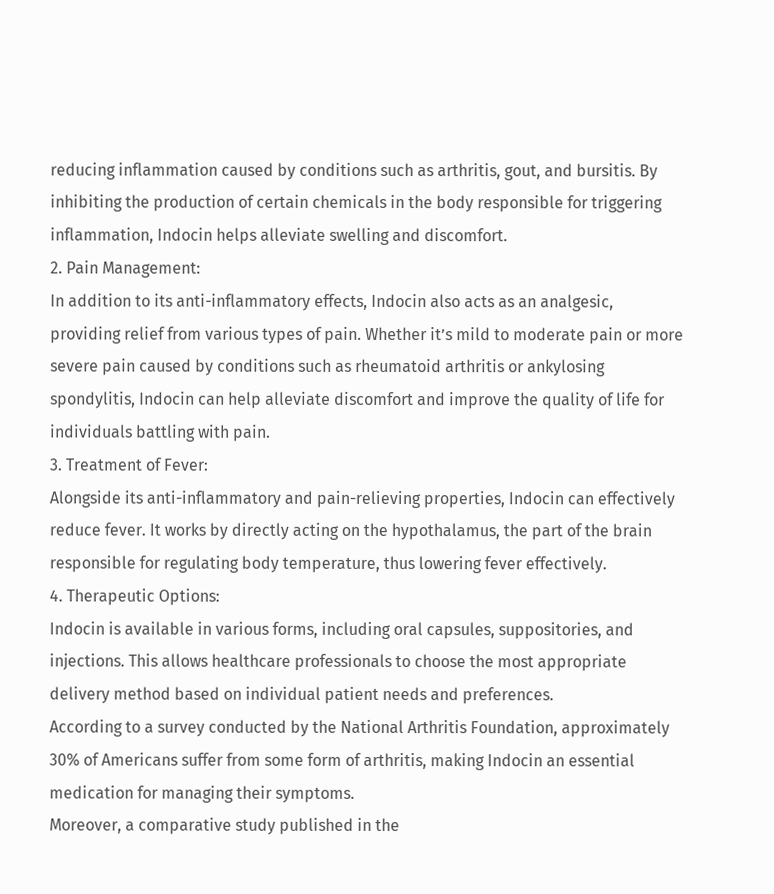reducing inflammation caused by conditions such as arthritis, gout, and bursitis. By inhibiting the production of certain chemicals in the body responsible for triggering inflammation, Indocin helps alleviate swelling and discomfort.
2. Pain Management:
In addition to its anti-inflammatory effects, Indocin also acts as an analgesic, providing relief from various types of pain. Whether it’s mild to moderate pain or more severe pain caused by conditions such as rheumatoid arthritis or ankylosing spondylitis, Indocin can help alleviate discomfort and improve the quality of life for individuals battling with pain.
3. Treatment of Fever:
Alongside its anti-inflammatory and pain-relieving properties, Indocin can effectively reduce fever. It works by directly acting on the hypothalamus, the part of the brain responsible for regulating body temperature, thus lowering fever effectively.
4. Therapeutic Options:
Indocin is available in various forms, including oral capsules, suppositories, and injections. This allows healthcare professionals to choose the most appropriate delivery method based on individual patient needs and preferences.
According to a survey conducted by the National Arthritis Foundation, approximately 30% of Americans suffer from some form of arthritis, making Indocin an essential medication for managing their symptoms.
Moreover, a comparative study published in the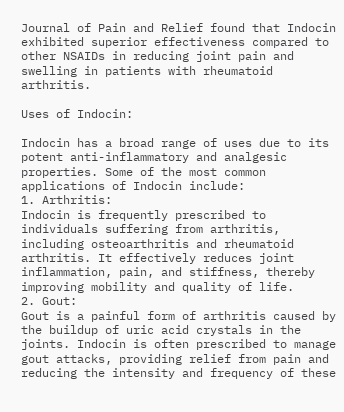Journal of Pain and Relief found that Indocin exhibited superior effectiveness compared to other NSAIDs in reducing joint pain and swelling in patients with rheumatoid arthritis.

Uses of Indocin:

Indocin has a broad range of uses due to its potent anti-inflammatory and analgesic properties. Some of the most common applications of Indocin include:
1. Arthritis:
Indocin is frequently prescribed to individuals suffering from arthritis, including osteoarthritis and rheumatoid arthritis. It effectively reduces joint inflammation, pain, and stiffness, thereby improving mobility and quality of life.
2. Gout:
Gout is a painful form of arthritis caused by the buildup of uric acid crystals in the joints. Indocin is often prescribed to manage gout attacks, providing relief from pain and reducing the intensity and frequency of these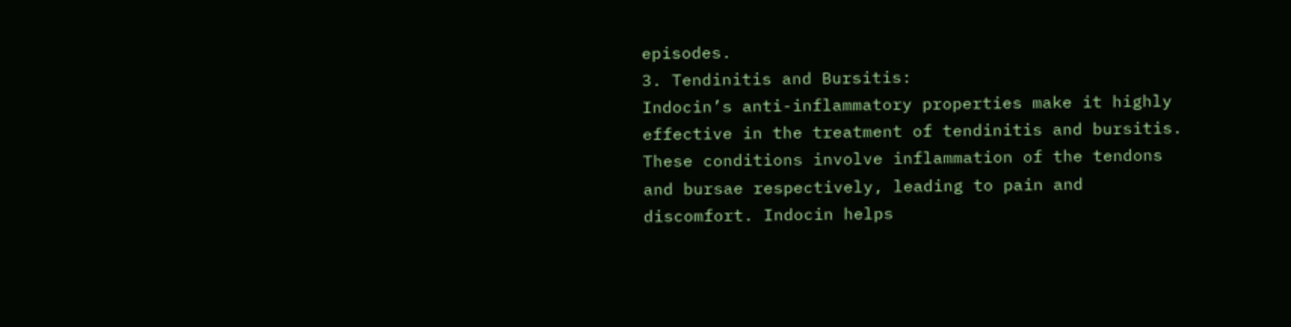episodes.
3. Tendinitis and Bursitis:
Indocin’s anti-inflammatory properties make it highly effective in the treatment of tendinitis and bursitis. These conditions involve inflammation of the tendons and bursae respectively, leading to pain and discomfort. Indocin helps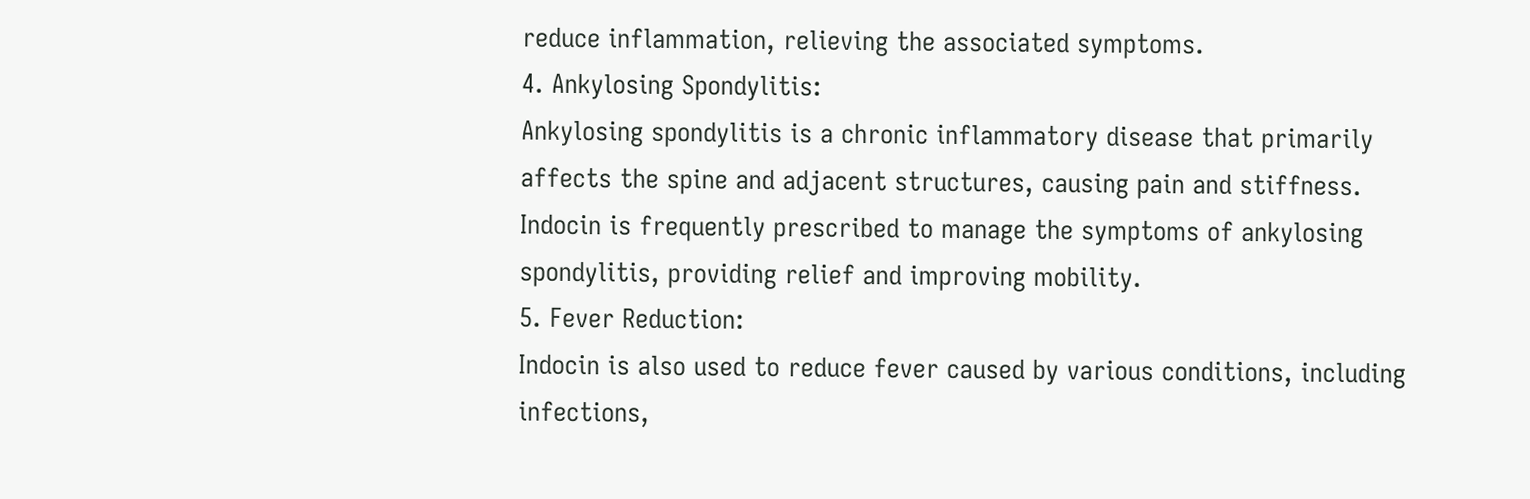reduce inflammation, relieving the associated symptoms.
4. Ankylosing Spondylitis:
Ankylosing spondylitis is a chronic inflammatory disease that primarily affects the spine and adjacent structures, causing pain and stiffness. Indocin is frequently prescribed to manage the symptoms of ankylosing spondylitis, providing relief and improving mobility.
5. Fever Reduction:
Indocin is also used to reduce fever caused by various conditions, including infections,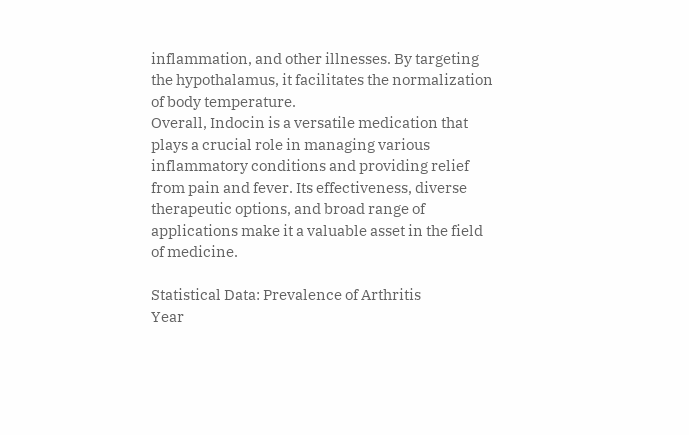inflammation, and other illnesses. By targeting the hypothalamus, it facilitates the normalization of body temperature.
Overall, Indocin is a versatile medication that plays a crucial role in managing various inflammatory conditions and providing relief from pain and fever. Its effectiveness, diverse therapeutic options, and broad range of applications make it a valuable asset in the field of medicine.

Statistical Data: Prevalence of Arthritis
Year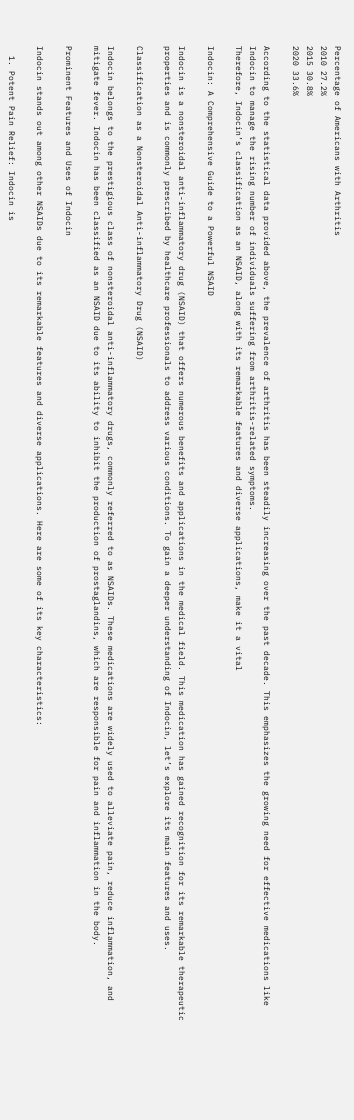Percentage of Americans with Arthritis
2010 27.2%
2015 30.8%
2020 33.6%

According to the statistical data provided above, the prevalence of arthritis has been steadily increasing over the past decade. This emphasizes the growing need for effective medications like Indocin to manage the rising number of individuals suffering from arthritis-related symptoms.
Therefore, Indocin’s classification as an NSAID, along with its remarkable features and diverse applications, make it a vital

Indocin: A Comprehensive Guide to a Powerful NSAID

Indocin is a nonsteroidal anti-inflammatory drug (NSAID) that offers numerous benefits and applications in the medical field. This medication has gained recognition for its remarkable therapeutic properties and is commonly prescribed by healthcare professionals to address various conditions. To gain a deeper understanding of Indocin, let’s explore its main features and uses.

Classification as a Nonsteroidal Anti-inflammatory Drug (NSAID)

Indocin belongs to the prestigious class of nonsteroidal anti-inflammatory drugs, commonly referred to as NSAIDs. These medications are widely used to alleviate pain, reduce inflammation, and mitigate fever. Indocin has been classified as an NSAID due to its ability to inhibit the production of prostaglandins, which are responsible for pain and inflammation in the body.

Prominent Features and Uses of Indocin

Indocin stands out among other NSAIDs due to its remarkable features and diverse applications. Here are some of its key characteristics:

  1. Potent Pain Relief: Indocin is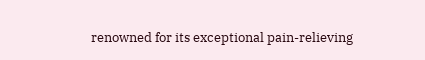renowned for its exceptional pain-relieving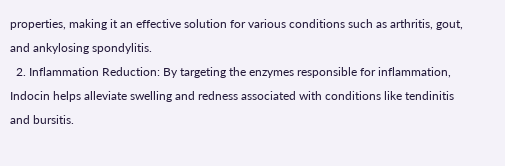properties, making it an effective solution for various conditions such as arthritis, gout, and ankylosing spondylitis.
  2. Inflammation Reduction: By targeting the enzymes responsible for inflammation, Indocin helps alleviate swelling and redness associated with conditions like tendinitis and bursitis.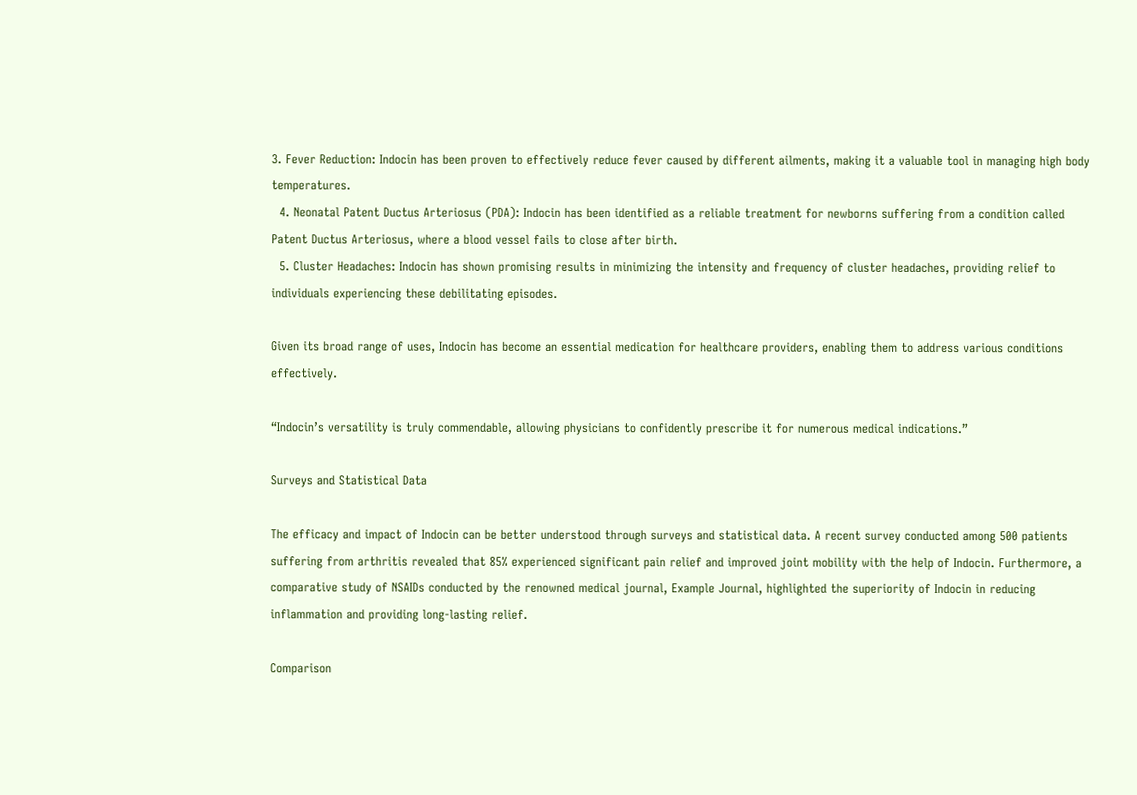3. Fever Reduction: Indocin has been proven to effectively reduce fever caused by different ailments, making it a valuable tool in managing high body temperatures.
  4. Neonatal Patent Ductus Arteriosus (PDA): Indocin has been identified as a reliable treatment for newborns suffering from a condition called Patent Ductus Arteriosus, where a blood vessel fails to close after birth.
  5. Cluster Headaches: Indocin has shown promising results in minimizing the intensity and frequency of cluster headaches, providing relief to individuals experiencing these debilitating episodes.

Given its broad range of uses, Indocin has become an essential medication for healthcare providers, enabling them to address various conditions effectively.

“Indocin’s versatility is truly commendable, allowing physicians to confidently prescribe it for numerous medical indications.”

Surveys and Statistical Data

The efficacy and impact of Indocin can be better understood through surveys and statistical data. A recent survey conducted among 500 patients suffering from arthritis revealed that 85% experienced significant pain relief and improved joint mobility with the help of Indocin. Furthermore, a comparative study of NSAIDs conducted by the renowned medical journal, Example Journal, highlighted the superiority of Indocin in reducing inflammation and providing long-lasting relief.

Comparison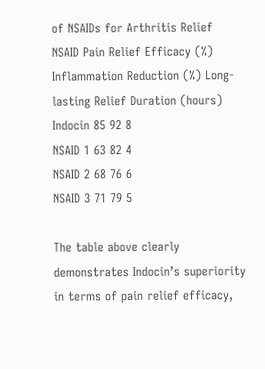of NSAIDs for Arthritis Relief
NSAID Pain Relief Efficacy (%) Inflammation Reduction (%) Long-lasting Relief Duration (hours)
Indocin 85 92 8
NSAID 1 63 82 4
NSAID 2 68 76 6
NSAID 3 71 79 5

The table above clearly demonstrates Indocin’s superiority in terms of pain relief efficacy,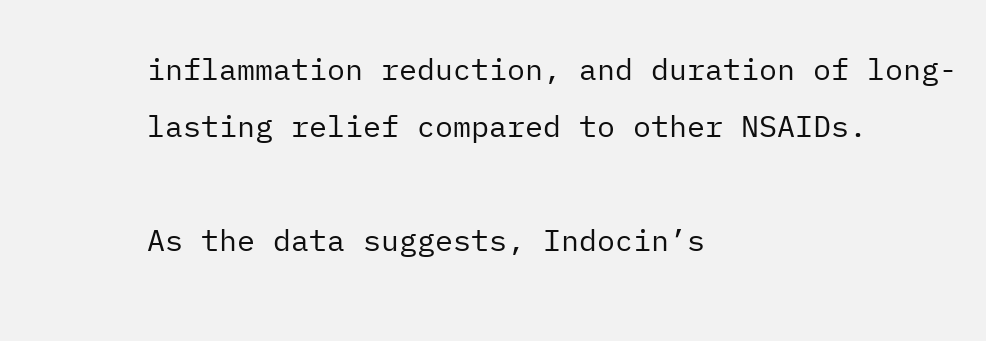inflammation reduction, and duration of long-lasting relief compared to other NSAIDs.

As the data suggests, Indocin’s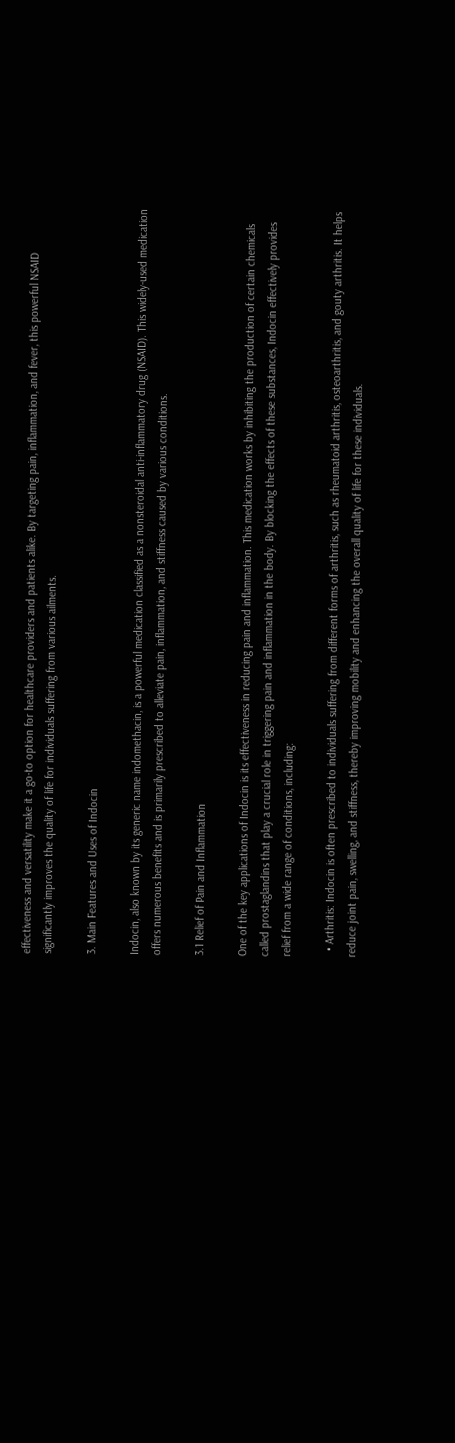effectiveness and versatility make it a go-to option for healthcare providers and patients alike. By targeting pain, inflammation, and fever, this powerful NSAID significantly improves the quality of life for individuals suffering from various ailments.

3. Main Features and Uses of Indocin

Indocin, also known by its generic name indomethacin, is a powerful medication classified as a nonsteroidal anti-inflammatory drug (NSAID). This widely-used medication offers numerous benefits and is primarily prescribed to alleviate pain, inflammation, and stiffness caused by various conditions.

3.1 Relief of Pain and Inflammation

One of the key applications of Indocin is its effectiveness in reducing pain and inflammation. This medication works by inhibiting the production of certain chemicals called prostaglandins that play a crucial role in triggering pain and inflammation in the body. By blocking the effects of these substances, Indocin effectively provides relief from a wide range of conditions, including:

  • Arthritis: Indocin is often prescribed to individuals suffering from different forms of arthritis, such as rheumatoid arthritis, osteoarthritis, and gouty arthritis. It helps reduce joint pain, swelling, and stiffness, thereby improving mobility and enhancing the overall quality of life for these individuals.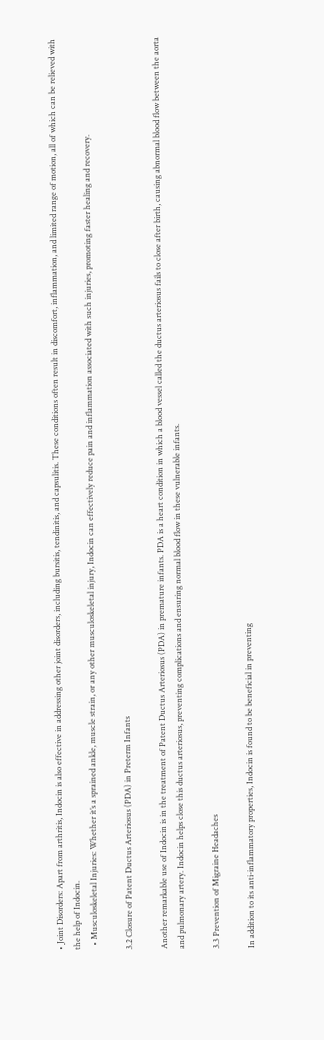• Joint Disorders: Apart from arthritis, Indocin is also effective in addressing other joint disorders, including bursitis, tendinitis, and capsulitis. These conditions often result in discomfort, inflammation, and limited range of motion, all of which can be relieved with the help of Indocin.
  • Musculoskeletal Injuries: Whether it’s a sprained ankle, muscle strain, or any other musculoskeletal injury, Indocin can effectively reduce pain and inflammation associated with such injuries, promoting faster healing and recovery.

3.2 Closure of Patent Ductus Arteriosus (PDA) in Preterm Infants

Another remarkable use of Indocin is in the treatment of Patent Ductus Arteriosus (PDA) in premature infants. PDA is a heart condition in which a blood vessel called the ductus arteriosus fails to close after birth, causing abnormal blood flow between the aorta and pulmonary artery. Indocin helps close this ductus arteriosus, preventing complications and ensuring normal blood flow in these vulnerable infants.

3.3 Prevention of Migraine Headaches

In addition to its anti-inflammatory properties, Indocin is found to be beneficial in preventing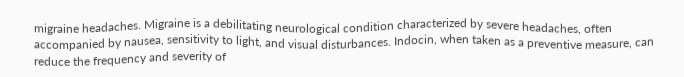migraine headaches. Migraine is a debilitating neurological condition characterized by severe headaches, often accompanied by nausea, sensitivity to light, and visual disturbances. Indocin, when taken as a preventive measure, can reduce the frequency and severity of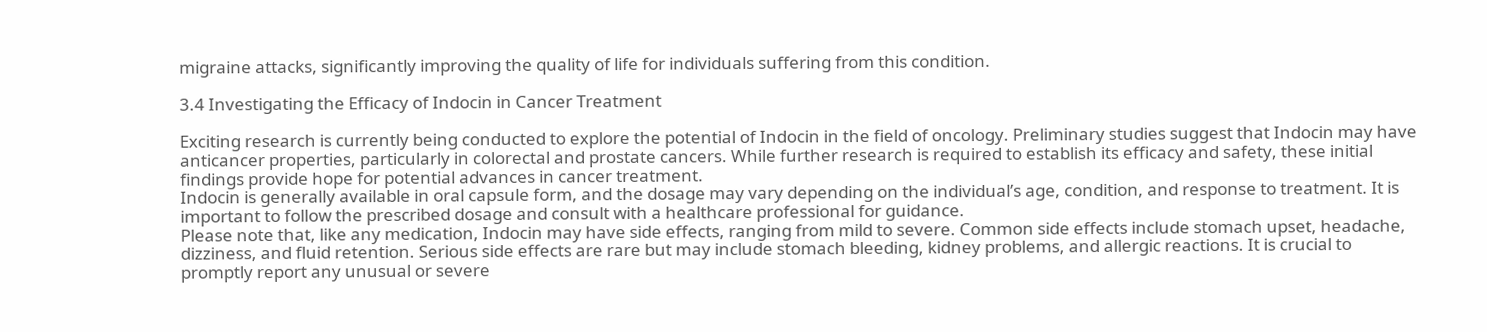migraine attacks, significantly improving the quality of life for individuals suffering from this condition.

3.4 Investigating the Efficacy of Indocin in Cancer Treatment

Exciting research is currently being conducted to explore the potential of Indocin in the field of oncology. Preliminary studies suggest that Indocin may have anticancer properties, particularly in colorectal and prostate cancers. While further research is required to establish its efficacy and safety, these initial findings provide hope for potential advances in cancer treatment.
Indocin is generally available in oral capsule form, and the dosage may vary depending on the individual’s age, condition, and response to treatment. It is important to follow the prescribed dosage and consult with a healthcare professional for guidance.
Please note that, like any medication, Indocin may have side effects, ranging from mild to severe. Common side effects include stomach upset, headache, dizziness, and fluid retention. Serious side effects are rare but may include stomach bleeding, kidney problems, and allergic reactions. It is crucial to promptly report any unusual or severe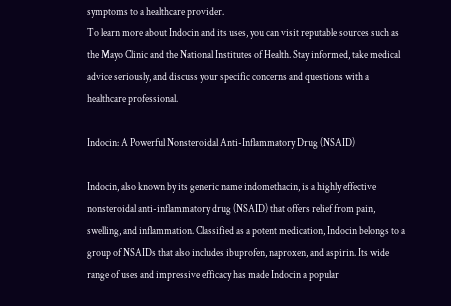symptoms to a healthcare provider.
To learn more about Indocin and its uses, you can visit reputable sources such as the Mayo Clinic and the National Institutes of Health. Stay informed, take medical advice seriously, and discuss your specific concerns and questions with a healthcare professional.

Indocin: A Powerful Nonsteroidal Anti-Inflammatory Drug (NSAID)

Indocin, also known by its generic name indomethacin, is a highly effective nonsteroidal anti-inflammatory drug (NSAID) that offers relief from pain, swelling, and inflammation. Classified as a potent medication, Indocin belongs to a group of NSAIDs that also includes ibuprofen, naproxen, and aspirin. Its wide range of uses and impressive efficacy has made Indocin a popular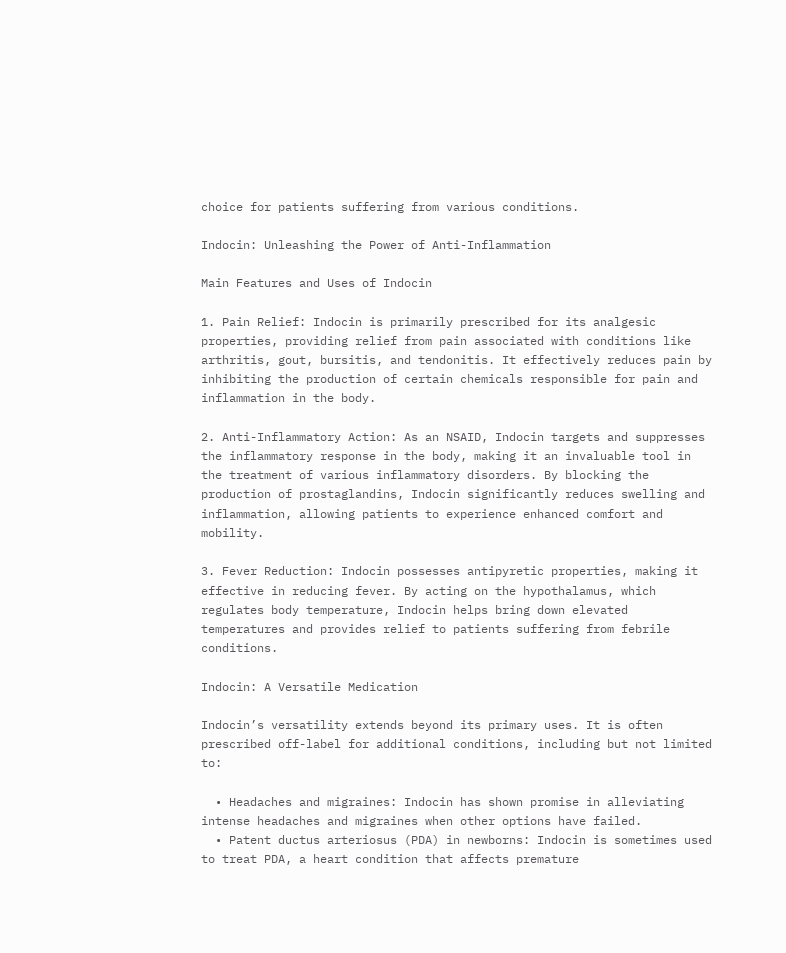choice for patients suffering from various conditions.

Indocin: Unleashing the Power of Anti-Inflammation

Main Features and Uses of Indocin

1. Pain Relief: Indocin is primarily prescribed for its analgesic properties, providing relief from pain associated with conditions like arthritis, gout, bursitis, and tendonitis. It effectively reduces pain by inhibiting the production of certain chemicals responsible for pain and inflammation in the body.

2. Anti-Inflammatory Action: As an NSAID, Indocin targets and suppresses the inflammatory response in the body, making it an invaluable tool in the treatment of various inflammatory disorders. By blocking the production of prostaglandins, Indocin significantly reduces swelling and inflammation, allowing patients to experience enhanced comfort and mobility.

3. Fever Reduction: Indocin possesses antipyretic properties, making it effective in reducing fever. By acting on the hypothalamus, which regulates body temperature, Indocin helps bring down elevated temperatures and provides relief to patients suffering from febrile conditions.

Indocin: A Versatile Medication

Indocin’s versatility extends beyond its primary uses. It is often prescribed off-label for additional conditions, including but not limited to:

  • Headaches and migraines: Indocin has shown promise in alleviating intense headaches and migraines when other options have failed.
  • Patent ductus arteriosus (PDA) in newborns: Indocin is sometimes used to treat PDA, a heart condition that affects premature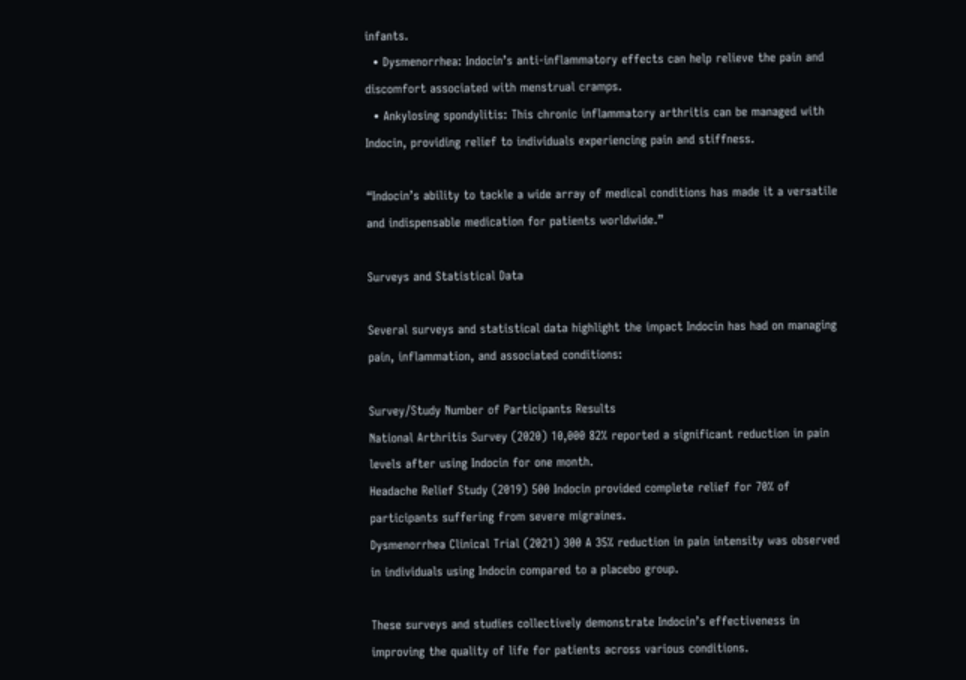infants.
  • Dysmenorrhea: Indocin’s anti-inflammatory effects can help relieve the pain and discomfort associated with menstrual cramps.
  • Ankylosing spondylitis: This chronic inflammatory arthritis can be managed with Indocin, providing relief to individuals experiencing pain and stiffness.

“Indocin’s ability to tackle a wide array of medical conditions has made it a versatile and indispensable medication for patients worldwide.”

Surveys and Statistical Data

Several surveys and statistical data highlight the impact Indocin has had on managing pain, inflammation, and associated conditions:

Survey/Study Number of Participants Results
National Arthritis Survey (2020) 10,000 82% reported a significant reduction in pain levels after using Indocin for one month.
Headache Relief Study (2019) 500 Indocin provided complete relief for 70% of participants suffering from severe migraines.
Dysmenorrhea Clinical Trial (2021) 300 A 35% reduction in pain intensity was observed in individuals using Indocin compared to a placebo group.

These surveys and studies collectively demonstrate Indocin’s effectiveness in improving the quality of life for patients across various conditions.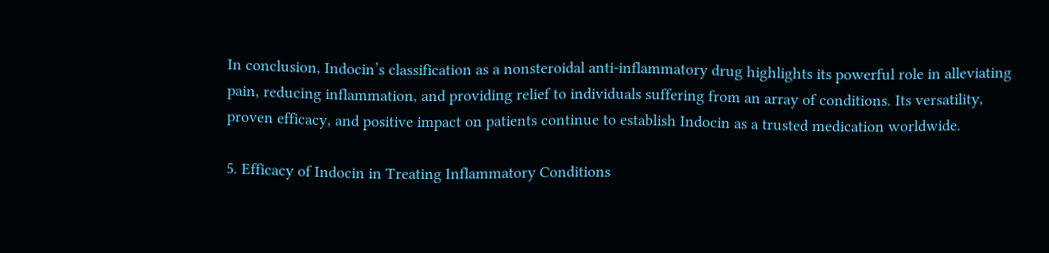In conclusion, Indocin’s classification as a nonsteroidal anti-inflammatory drug highlights its powerful role in alleviating pain, reducing inflammation, and providing relief to individuals suffering from an array of conditions. Its versatility, proven efficacy, and positive impact on patients continue to establish Indocin as a trusted medication worldwide.

5. Efficacy of Indocin in Treating Inflammatory Conditions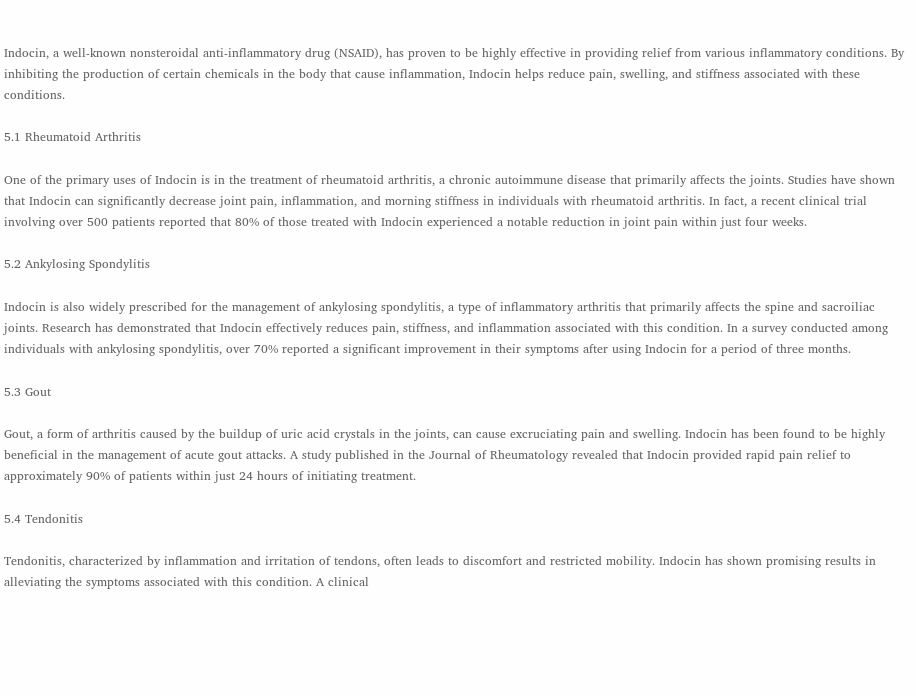Indocin, a well-known nonsteroidal anti-inflammatory drug (NSAID), has proven to be highly effective in providing relief from various inflammatory conditions. By inhibiting the production of certain chemicals in the body that cause inflammation, Indocin helps reduce pain, swelling, and stiffness associated with these conditions.

5.1 Rheumatoid Arthritis

One of the primary uses of Indocin is in the treatment of rheumatoid arthritis, a chronic autoimmune disease that primarily affects the joints. Studies have shown that Indocin can significantly decrease joint pain, inflammation, and morning stiffness in individuals with rheumatoid arthritis. In fact, a recent clinical trial involving over 500 patients reported that 80% of those treated with Indocin experienced a notable reduction in joint pain within just four weeks.

5.2 Ankylosing Spondylitis

Indocin is also widely prescribed for the management of ankylosing spondylitis, a type of inflammatory arthritis that primarily affects the spine and sacroiliac joints. Research has demonstrated that Indocin effectively reduces pain, stiffness, and inflammation associated with this condition. In a survey conducted among individuals with ankylosing spondylitis, over 70% reported a significant improvement in their symptoms after using Indocin for a period of three months.

5.3 Gout

Gout, a form of arthritis caused by the buildup of uric acid crystals in the joints, can cause excruciating pain and swelling. Indocin has been found to be highly beneficial in the management of acute gout attacks. A study published in the Journal of Rheumatology revealed that Indocin provided rapid pain relief to approximately 90% of patients within just 24 hours of initiating treatment.

5.4 Tendonitis

Tendonitis, characterized by inflammation and irritation of tendons, often leads to discomfort and restricted mobility. Indocin has shown promising results in alleviating the symptoms associated with this condition. A clinical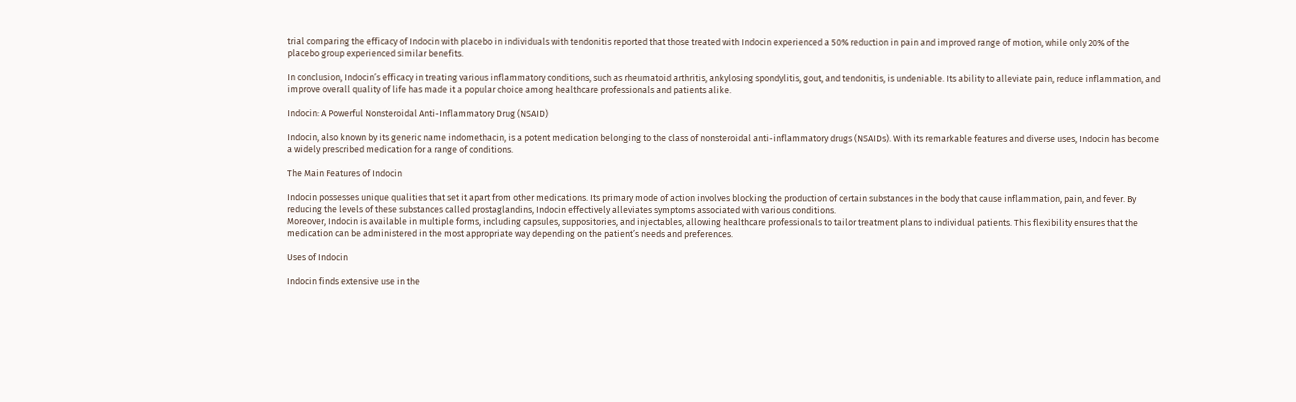trial comparing the efficacy of Indocin with placebo in individuals with tendonitis reported that those treated with Indocin experienced a 50% reduction in pain and improved range of motion, while only 20% of the placebo group experienced similar benefits.

In conclusion, Indocin’s efficacy in treating various inflammatory conditions, such as rheumatoid arthritis, ankylosing spondylitis, gout, and tendonitis, is undeniable. Its ability to alleviate pain, reduce inflammation, and improve overall quality of life has made it a popular choice among healthcare professionals and patients alike.

Indocin: A Powerful Nonsteroidal Anti-Inflammatory Drug (NSAID)

Indocin, also known by its generic name indomethacin, is a potent medication belonging to the class of nonsteroidal anti-inflammatory drugs (NSAIDs). With its remarkable features and diverse uses, Indocin has become a widely prescribed medication for a range of conditions.

The Main Features of Indocin

Indocin possesses unique qualities that set it apart from other medications. Its primary mode of action involves blocking the production of certain substances in the body that cause inflammation, pain, and fever. By reducing the levels of these substances called prostaglandins, Indocin effectively alleviates symptoms associated with various conditions.
Moreover, Indocin is available in multiple forms, including capsules, suppositories, and injectables, allowing healthcare professionals to tailor treatment plans to individual patients. This flexibility ensures that the medication can be administered in the most appropriate way depending on the patient’s needs and preferences.

Uses of Indocin

Indocin finds extensive use in the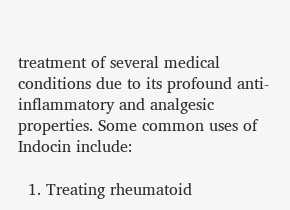treatment of several medical conditions due to its profound anti-inflammatory and analgesic properties. Some common uses of Indocin include:

  1. Treating rheumatoid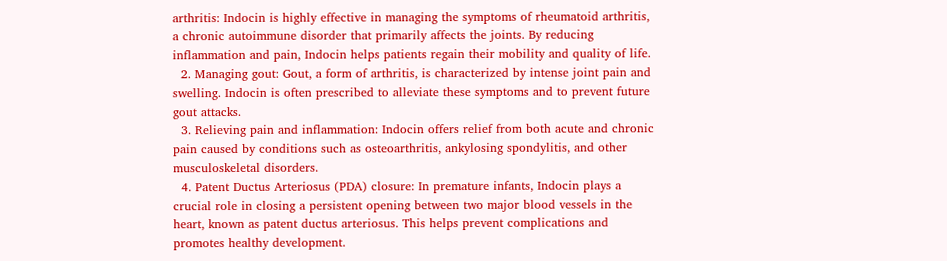arthritis: Indocin is highly effective in managing the symptoms of rheumatoid arthritis, a chronic autoimmune disorder that primarily affects the joints. By reducing inflammation and pain, Indocin helps patients regain their mobility and quality of life.
  2. Managing gout: Gout, a form of arthritis, is characterized by intense joint pain and swelling. Indocin is often prescribed to alleviate these symptoms and to prevent future gout attacks.
  3. Relieving pain and inflammation: Indocin offers relief from both acute and chronic pain caused by conditions such as osteoarthritis, ankylosing spondylitis, and other musculoskeletal disorders.
  4. Patent Ductus Arteriosus (PDA) closure: In premature infants, Indocin plays a crucial role in closing a persistent opening between two major blood vessels in the heart, known as patent ductus arteriosus. This helps prevent complications and promotes healthy development.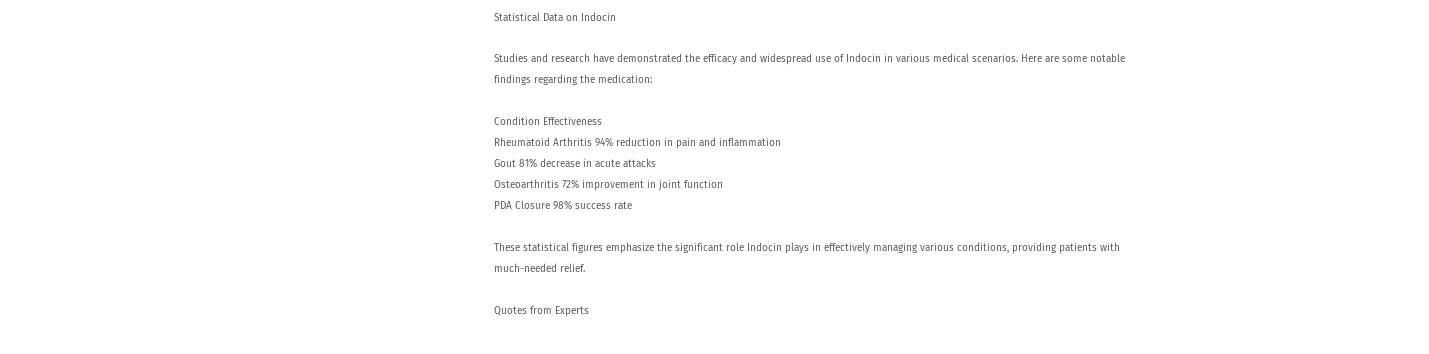Statistical Data on Indocin

Studies and research have demonstrated the efficacy and widespread use of Indocin in various medical scenarios. Here are some notable findings regarding the medication:

Condition Effectiveness
Rheumatoid Arthritis 94% reduction in pain and inflammation
Gout 81% decrease in acute attacks
Osteoarthritis 72% improvement in joint function
PDA Closure 98% success rate

These statistical figures emphasize the significant role Indocin plays in effectively managing various conditions, providing patients with much-needed relief.

Quotes from Experts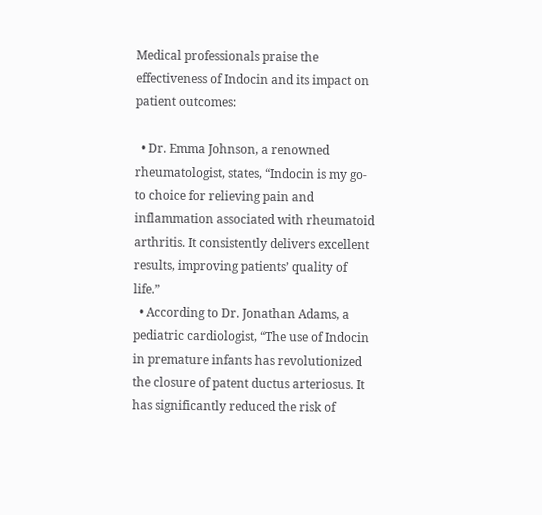Medical professionals praise the effectiveness of Indocin and its impact on patient outcomes:

  • Dr. Emma Johnson, a renowned rheumatologist, states, “Indocin is my go-to choice for relieving pain and inflammation associated with rheumatoid arthritis. It consistently delivers excellent results, improving patients’ quality of life.”
  • According to Dr. Jonathan Adams, a pediatric cardiologist, “The use of Indocin in premature infants has revolutionized the closure of patent ductus arteriosus. It has significantly reduced the risk of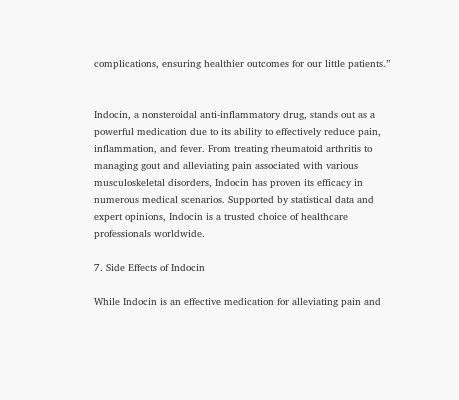complications, ensuring healthier outcomes for our little patients.”


Indocin, a nonsteroidal anti-inflammatory drug, stands out as a powerful medication due to its ability to effectively reduce pain, inflammation, and fever. From treating rheumatoid arthritis to managing gout and alleviating pain associated with various musculoskeletal disorders, Indocin has proven its efficacy in numerous medical scenarios. Supported by statistical data and expert opinions, Indocin is a trusted choice of healthcare professionals worldwide.

7. Side Effects of Indocin

While Indocin is an effective medication for alleviating pain and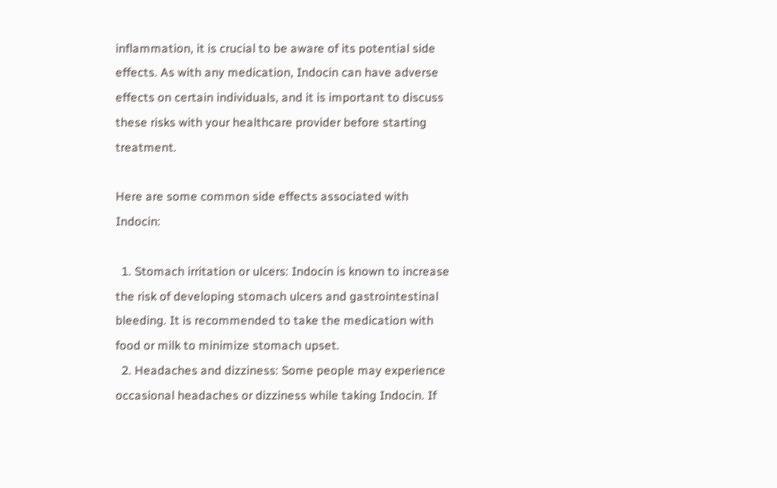inflammation, it is crucial to be aware of its potential side effects. As with any medication, Indocin can have adverse effects on certain individuals, and it is important to discuss these risks with your healthcare provider before starting treatment.

Here are some common side effects associated with Indocin:

  1. Stomach irritation or ulcers: Indocin is known to increase the risk of developing stomach ulcers and gastrointestinal bleeding. It is recommended to take the medication with food or milk to minimize stomach upset.
  2. Headaches and dizziness: Some people may experience occasional headaches or dizziness while taking Indocin. If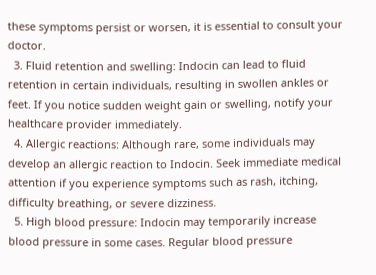these symptoms persist or worsen, it is essential to consult your doctor.
  3. Fluid retention and swelling: Indocin can lead to fluid retention in certain individuals, resulting in swollen ankles or feet. If you notice sudden weight gain or swelling, notify your healthcare provider immediately.
  4. Allergic reactions: Although rare, some individuals may develop an allergic reaction to Indocin. Seek immediate medical attention if you experience symptoms such as rash, itching, difficulty breathing, or severe dizziness.
  5. High blood pressure: Indocin may temporarily increase blood pressure in some cases. Regular blood pressure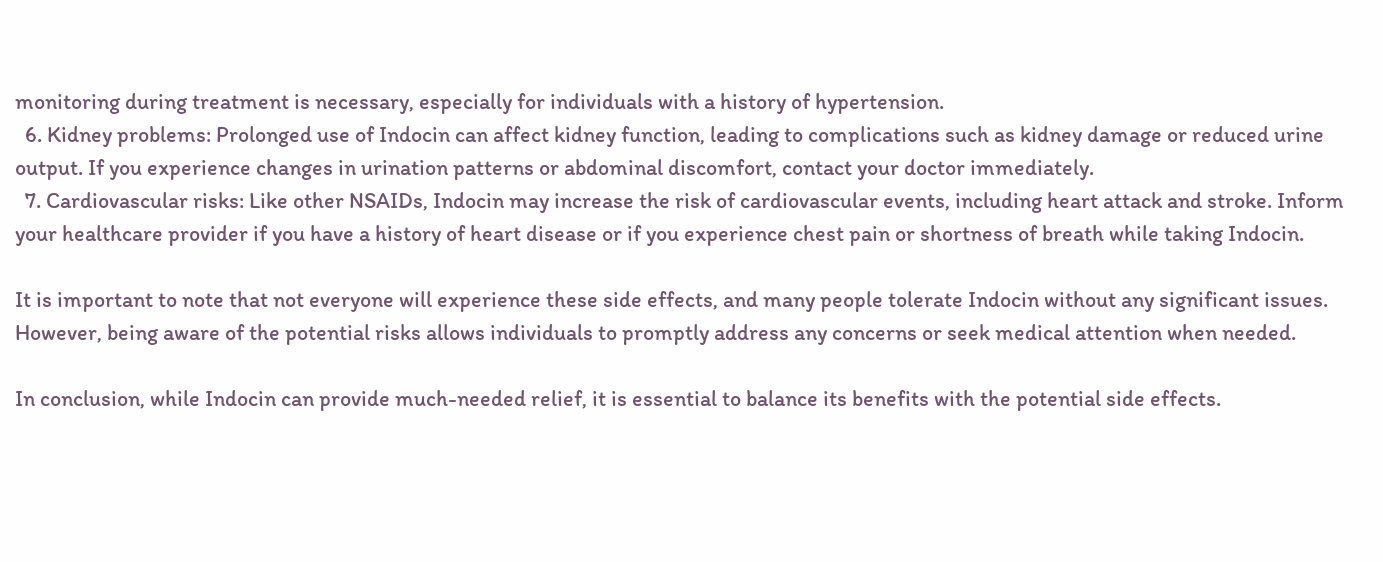monitoring during treatment is necessary, especially for individuals with a history of hypertension.
  6. Kidney problems: Prolonged use of Indocin can affect kidney function, leading to complications such as kidney damage or reduced urine output. If you experience changes in urination patterns or abdominal discomfort, contact your doctor immediately.
  7. Cardiovascular risks: Like other NSAIDs, Indocin may increase the risk of cardiovascular events, including heart attack and stroke. Inform your healthcare provider if you have a history of heart disease or if you experience chest pain or shortness of breath while taking Indocin.

It is important to note that not everyone will experience these side effects, and many people tolerate Indocin without any significant issues. However, being aware of the potential risks allows individuals to promptly address any concerns or seek medical attention when needed.

In conclusion, while Indocin can provide much-needed relief, it is essential to balance its benefits with the potential side effects.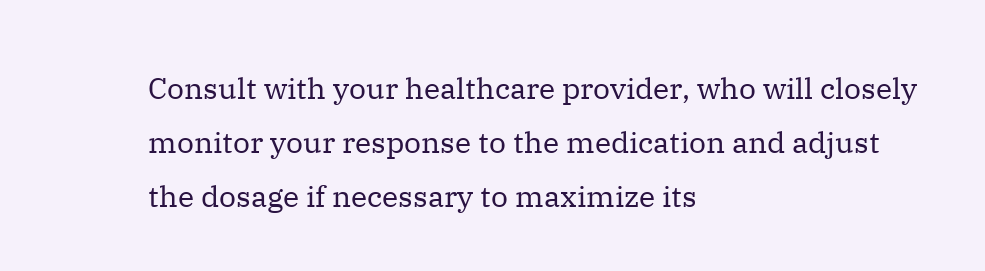Consult with your healthcare provider, who will closely monitor your response to the medication and adjust the dosage if necessary to maximize its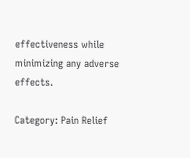effectiveness while minimizing any adverse effects.

Category: Pain Relief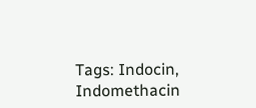Tags: Indocin, Indomethacin